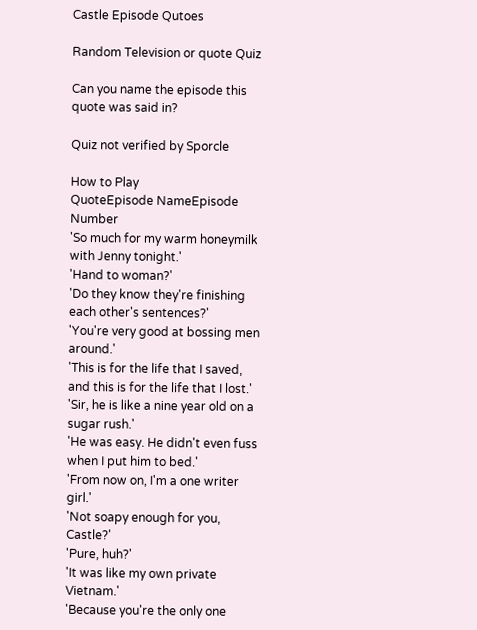Castle Episode Qutoes

Random Television or quote Quiz

Can you name the episode this quote was said in?

Quiz not verified by Sporcle

How to Play
QuoteEpisode NameEpisode Number
'So much for my warm honeymilk with Jenny tonight.'
'Hand to woman?'
'Do they know they're finishing each other's sentences?'
'You're very good at bossing men around.'
'This is for the life that I saved, and this is for the life that I lost.'
'Sir, he is like a nine year old on a sugar rush.'
'He was easy. He didn't even fuss when I put him to bed.'
'From now on, I'm a one writer girl.'
'Not soapy enough for you, Castle?'
'Pure, huh?'
'It was like my own private Vietnam.'
'Because you're the only one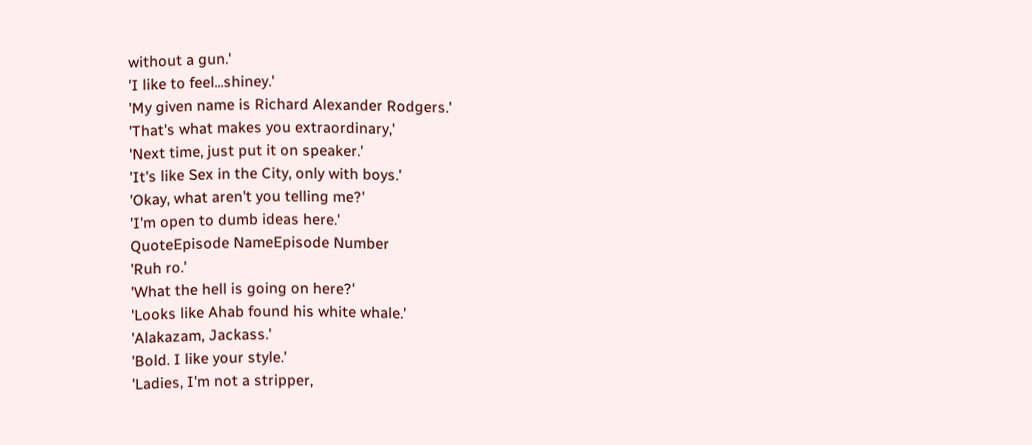without a gun.'
'I like to feel...shiney.'
'My given name is Richard Alexander Rodgers.'
'That's what makes you extraordinary,'
'Next time, just put it on speaker.'
'It's like Sex in the City, only with boys.'
'Okay, what aren't you telling me?'
'I'm open to dumb ideas here.'
QuoteEpisode NameEpisode Number
'Ruh ro.'
'What the hell is going on here?'
'Looks like Ahab found his white whale.'
'Alakazam, Jackass.'
'Bold. I like your style.'
'Ladies, I'm not a stripper,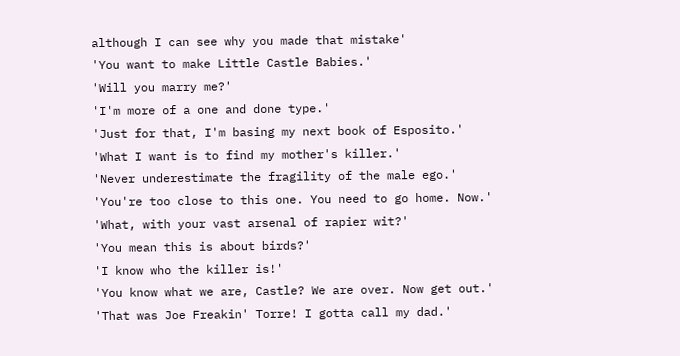although I can see why you made that mistake'
'You want to make Little Castle Babies.'
'Will you marry me?'
'I'm more of a one and done type.'
'Just for that, I'm basing my next book of Esposito.'
'What I want is to find my mother's killer.'
'Never underestimate the fragility of the male ego.'
'You're too close to this one. You need to go home. Now.'
'What, with your vast arsenal of rapier wit?'
'You mean this is about birds?'
'I know who the killer is!'
'You know what we are, Castle? We are over. Now get out.'
'That was Joe Freakin' Torre! I gotta call my dad.'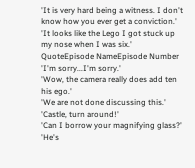'It is very hard being a witness. I don't know how you ever get a conviction.'
'It looks like the Lego I got stuck up my nose when I was six.'
QuoteEpisode NameEpisode Number
'I'm sorry...I'm sorry.'
'Wow, the camera really does add ten his ego.'
'We are not done discussing this.'
'Castle, turn around!'
'Can I borrow your magnifying glass?'
'He's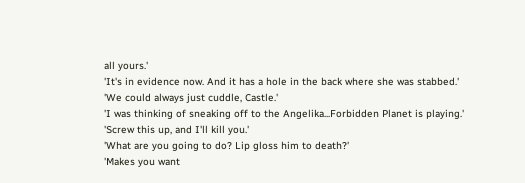all yours.'
'It's in evidence now. And it has a hole in the back where she was stabbed.'
'We could always just cuddle, Castle.'
'I was thinking of sneaking off to the Angelika...Forbidden Planet is playing.'
'Screw this up, and I'll kill you.'
'What are you going to do? Lip gloss him to death?'
'Makes you want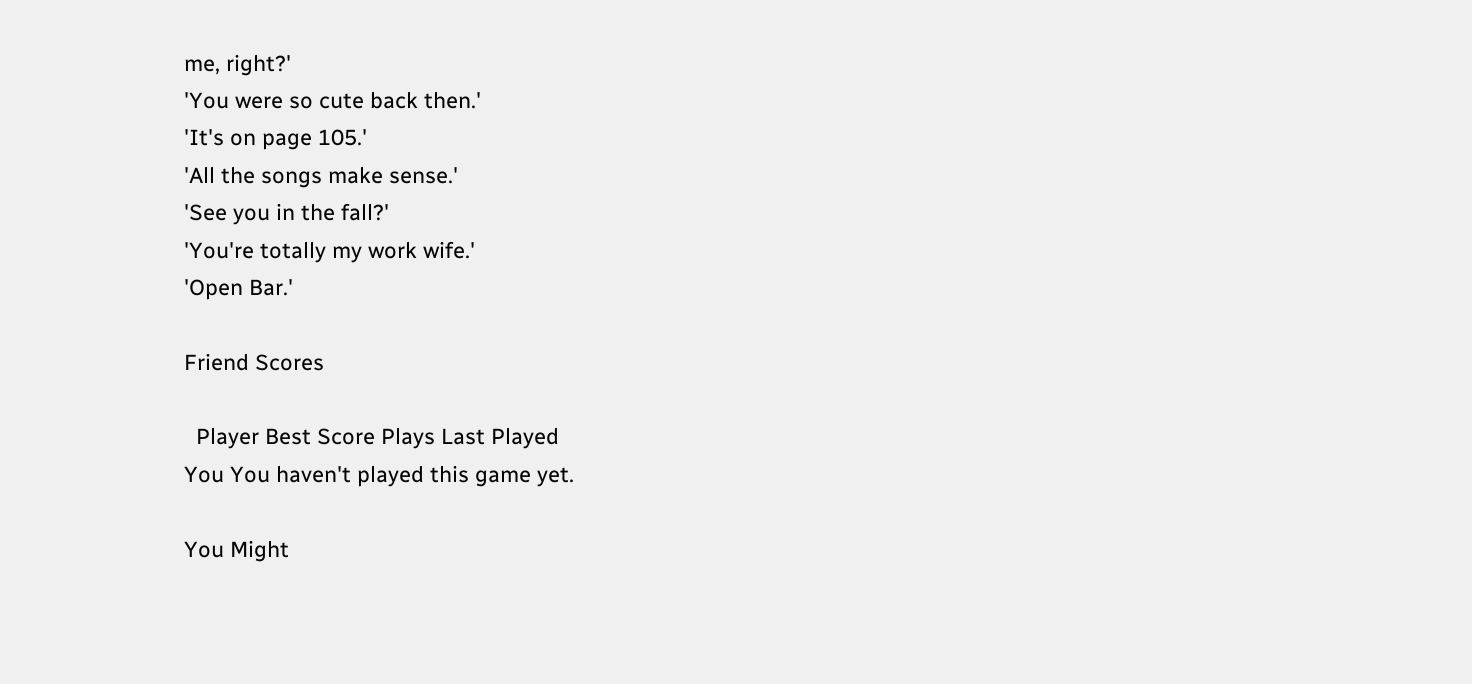me, right?'
'You were so cute back then.'
'It's on page 105.'
'All the songs make sense.'
'See you in the fall?'
'You're totally my work wife.'
'Open Bar.'

Friend Scores

  Player Best Score Plays Last Played
You You haven't played this game yet.

You Might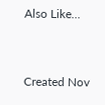Also Like...


Created Nov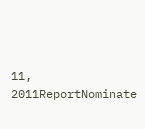11, 2011ReportNominate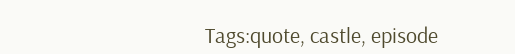Tags:quote, castle, episode